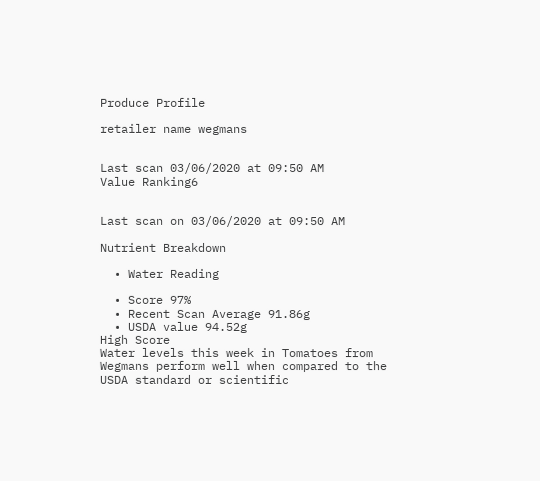Produce Profile

retailer name wegmans


Last scan 03/06/2020 at 09:50 AM
Value Ranking6


Last scan on 03/06/2020 at 09:50 AM

Nutrient Breakdown

  • Water Reading

  • Score 97%
  • Recent Scan Average 91.86g
  • USDA value 94.52g
High Score
Water levels this week in Tomatoes from Wegmans perform well when compared to the USDA standard or scientific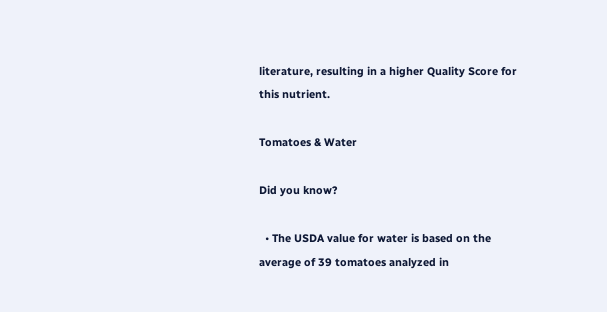literature, resulting in a higher Quality Score for this nutrient.

Tomatoes & Water

Did you know?

  • The USDA value for water is based on the average of 39 tomatoes analyzed in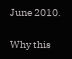June 2010.

Why this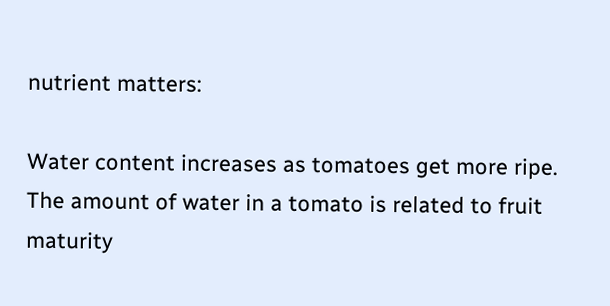nutrient matters:

Water content increases as tomatoes get more ripe. The amount of water in a tomato is related to fruit maturity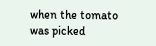when the tomato was picked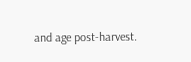and age post-harvest.